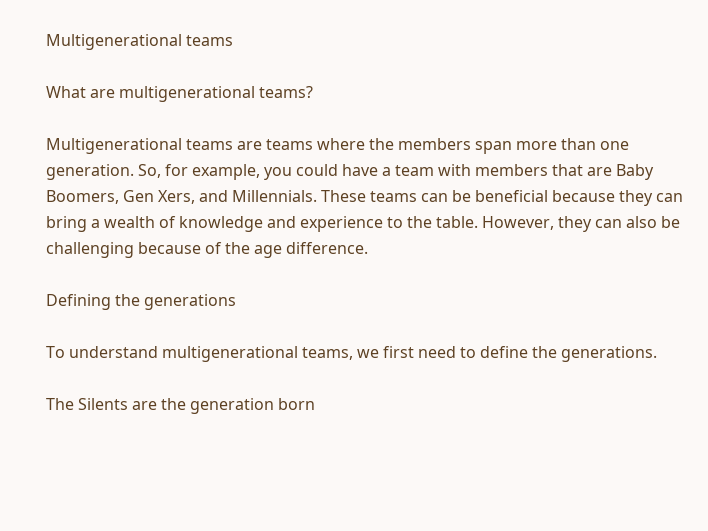Multigenerational teams

What are multigenerational teams?

Multigenerational teams are teams where the members span more than one generation. So, for example, you could have a team with members that are Baby Boomers, Gen Xers, and Millennials. These teams can be beneficial because they can bring a wealth of knowledge and experience to the table. However, they can also be challenging because of the age difference.

Defining the generations

To understand multigenerational teams, we first need to define the generations.

The Silents are the generation born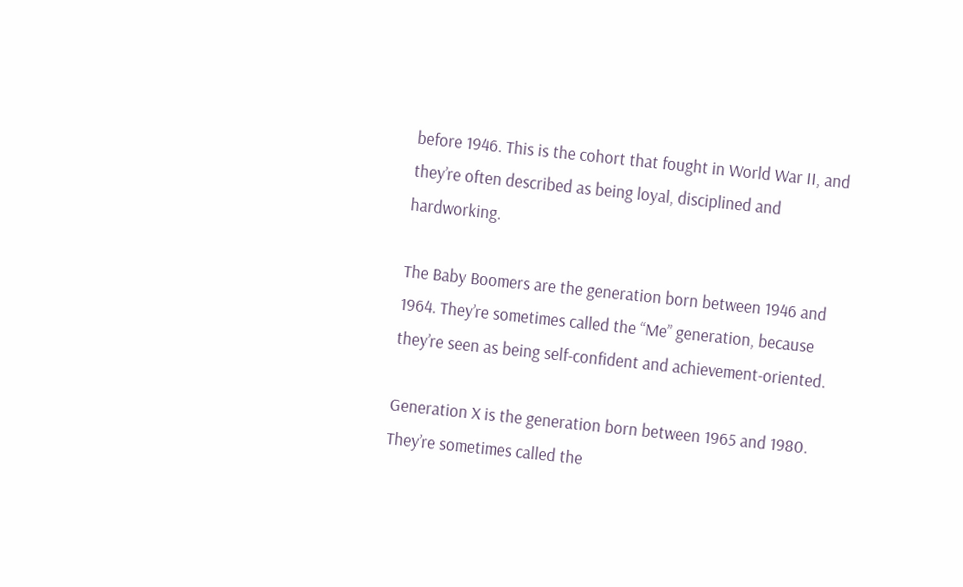before 1946. This is the cohort that fought in World War II, and they’re often described as being loyal, disciplined and hardworking.

The Baby Boomers are the generation born between 1946 and 1964. They’re sometimes called the “Me” generation, because they’re seen as being self-confident and achievement-oriented.

Generation X is the generation born between 1965 and 1980. They’re sometimes called the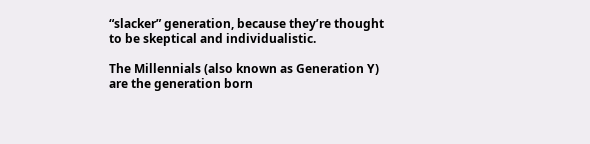“slacker” generation, because they’re thought to be skeptical and individualistic.

The Millennials (also known as Generation Y) are the generation born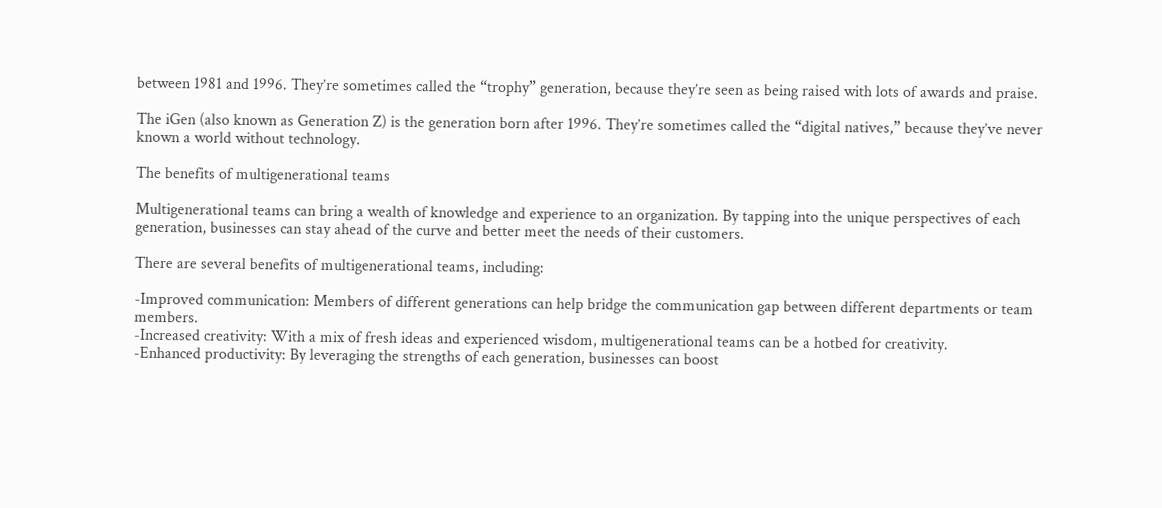between 1981 and 1996. They’re sometimes called the “trophy” generation, because they’re seen as being raised with lots of awards and praise.

The iGen (also known as Generation Z) is the generation born after 1996. They’re sometimes called the “digital natives,” because they’ve never known a world without technology.

The benefits of multigenerational teams

Multigenerational teams can bring a wealth of knowledge and experience to an organization. By tapping into the unique perspectives of each generation, businesses can stay ahead of the curve and better meet the needs of their customers.

There are several benefits of multigenerational teams, including:

-Improved communication: Members of different generations can help bridge the communication gap between different departments or team members.
-Increased creativity: With a mix of fresh ideas and experienced wisdom, multigenerational teams can be a hotbed for creativity.
-Enhanced productivity: By leveraging the strengths of each generation, businesses can boost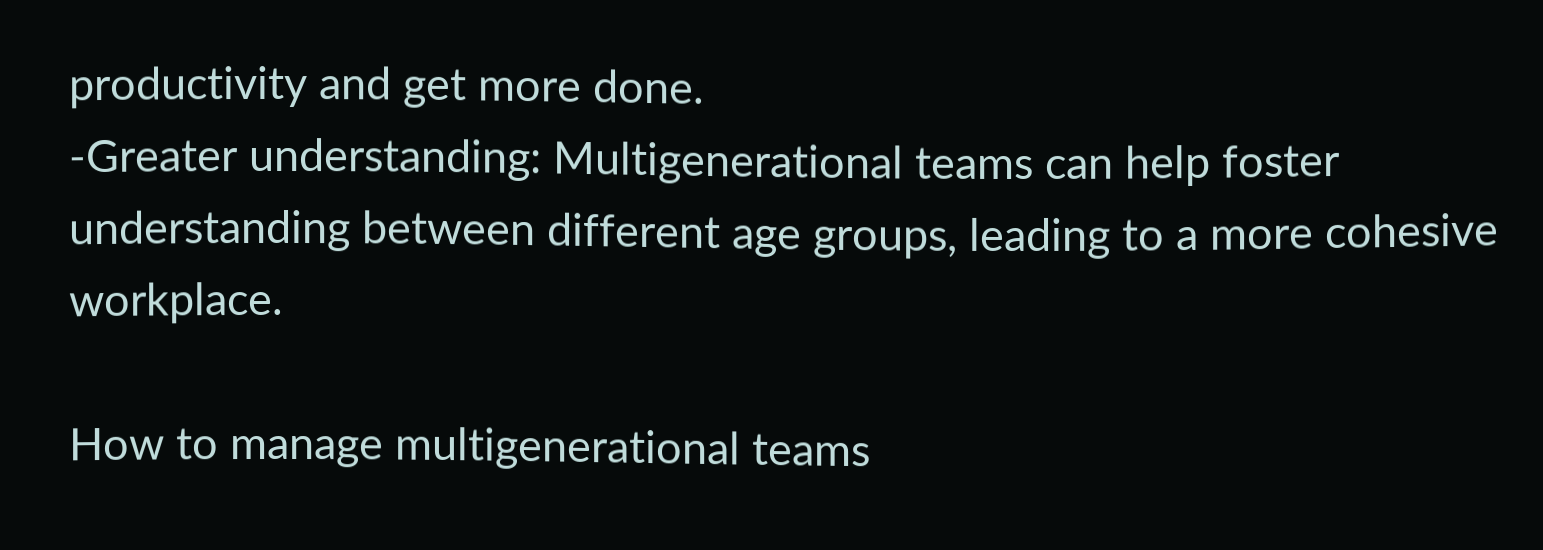productivity and get more done.
-Greater understanding: Multigenerational teams can help foster understanding between different age groups, leading to a more cohesive workplace.

How to manage multigenerational teams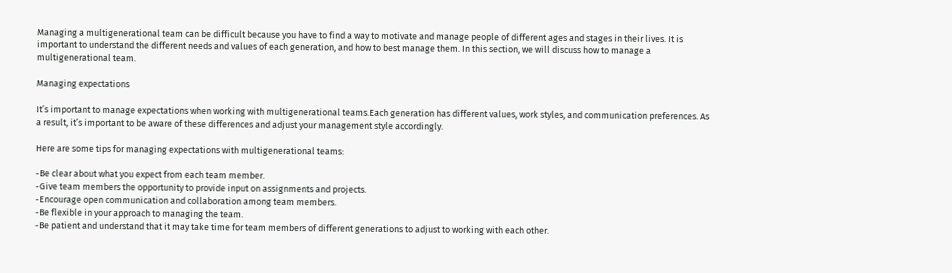Managing a multigenerational team can be difficult because you have to find a way to motivate and manage people of different ages and stages in their lives. It is important to understand the different needs and values of each generation, and how to best manage them. In this section, we will discuss how to manage a multigenerational team.

Managing expectations

It’s important to manage expectations when working with multigenerational teams.Each generation has different values, work styles, and communication preferences. As a result, it’s important to be aware of these differences and adjust your management style accordingly.

Here are some tips for managing expectations with multigenerational teams:

-Be clear about what you expect from each team member.
-Give team members the opportunity to provide input on assignments and projects.
-Encourage open communication and collaboration among team members.
-Be flexible in your approach to managing the team.
-Be patient and understand that it may take time for team members of different generations to adjust to working with each other.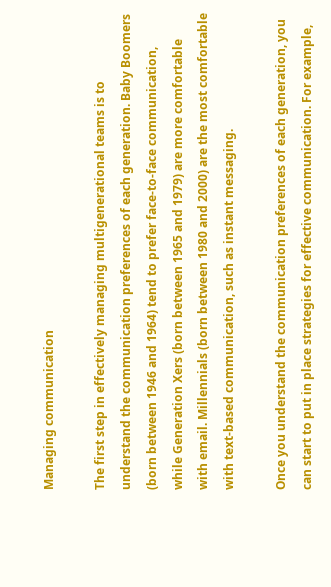Managing communication

The first step in effectively managing multigenerational teams is to understand the communication preferences of each generation. Baby Boomers (born between 1946 and 1964) tend to prefer face-to-face communication, while Generation Xers (born between 1965 and 1979) are more comfortable with email. Millennials (born between 1980 and 2000) are the most comfortable with text-based communication, such as instant messaging.

Once you understand the communication preferences of each generation, you can start to put in place strategies for effective communication. For example,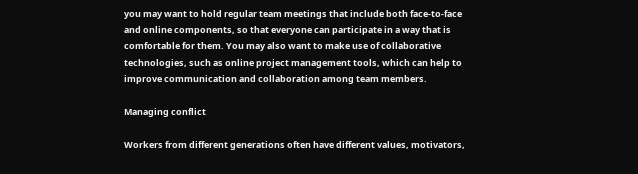you may want to hold regular team meetings that include both face-to-face and online components, so that everyone can participate in a way that is comfortable for them. You may also want to make use of collaborative technologies, such as online project management tools, which can help to improve communication and collaboration among team members.

Managing conflict

Workers from different generations often have different values, motivators,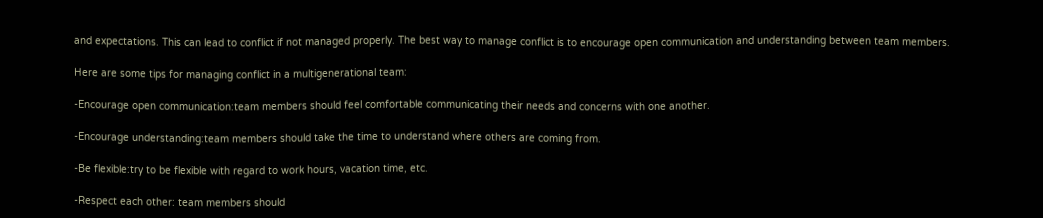and expectations. This can lead to conflict if not managed properly. The best way to manage conflict is to encourage open communication and understanding between team members.

Here are some tips for managing conflict in a multigenerational team:

-Encourage open communication:team members should feel comfortable communicating their needs and concerns with one another.

-Encourage understanding:team members should take the time to understand where others are coming from.

-Be flexible:try to be flexible with regard to work hours, vacation time, etc.

-Respect each other: team members should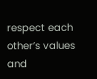respect each other’s values and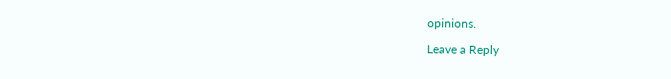opinions.

Leave a Reply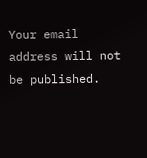Your email address will not be published.